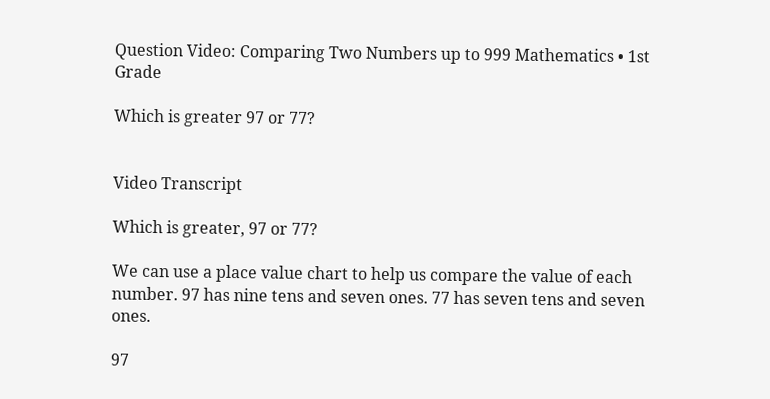Question Video: Comparing Two Numbers up to 999 Mathematics • 1st Grade

Which is greater 97 or 77?


Video Transcript

Which is greater, 97 or 77?

We can use a place value chart to help us compare the value of each number. 97 has nine tens and seven ones. 77 has seven tens and seven ones.

97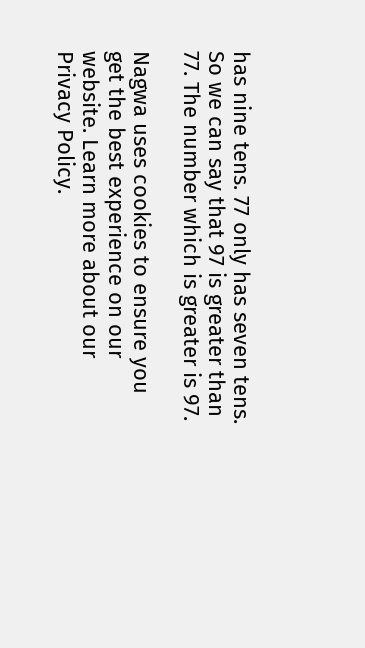has nine tens. 77 only has seven tens. So we can say that 97 is greater than 77. The number which is greater is 97.

Nagwa uses cookies to ensure you get the best experience on our website. Learn more about our Privacy Policy.